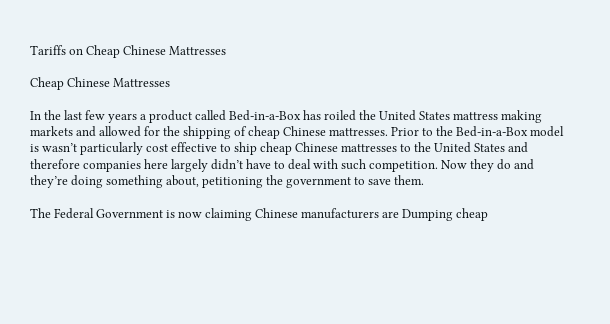Tariffs on Cheap Chinese Mattresses

Cheap Chinese Mattresses

In the last few years a product called Bed-in-a-Box has roiled the United States mattress making markets and allowed for the shipping of cheap Chinese mattresses. Prior to the Bed-in-a-Box model is wasn’t particularly cost effective to ship cheap Chinese mattresses to the United States and therefore companies here largely didn’t have to deal with such competition. Now they do and they’re doing something about, petitioning the government to save them.

The Federal Government is now claiming Chinese manufacturers are Dumping cheap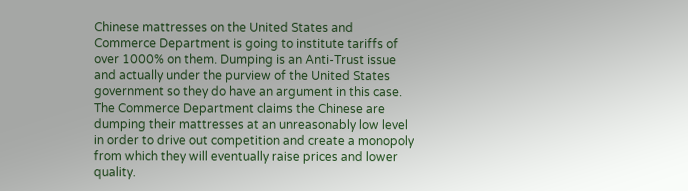Chinese mattresses on the United States and Commerce Department is going to institute tariffs of over 1000% on them. Dumping is an Anti-Trust issue and actually under the purview of the United States government so they do have an argument in this case. The Commerce Department claims the Chinese are dumping their mattresses at an unreasonably low level in order to drive out competition and create a monopoly from which they will eventually raise prices and lower quality.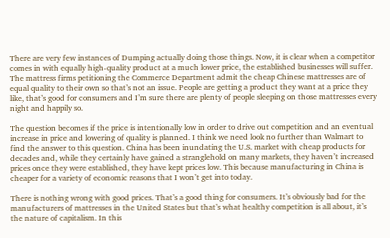There are very few instances of Dumping actually doing those things. Now, it is clear when a competitor comes in with equally high-quality product at a much lower price, the established businesses will suffer. The mattress firms petitioning the Commerce Department admit the cheap Chinese mattresses are of equal quality to their own so that’s not an issue. People are getting a product they want at a price they like, that’s good for consumers and I’m sure there are plenty of people sleeping on those mattresses every night and happily so.

The question becomes if the price is intentionally low in order to drive out competition and an eventual increase in price and lowering of quality is planned. I think we need look no further than Walmart to find the answer to this question. China has been inundating the U.S. market with cheap products for decades and, while they certainly have gained a stranglehold on many markets, they haven’t increased prices once they were established, they have kept prices low. This because manufacturing in China is cheaper for a variety of economic reasons that I won’t get into today.

There is nothing wrong with good prices. That’s a good thing for consumers. It’s obviously bad for the manufacturers of mattresses in the United States but that’s what healthy competition is all about, it’s the nature of capitalism. In this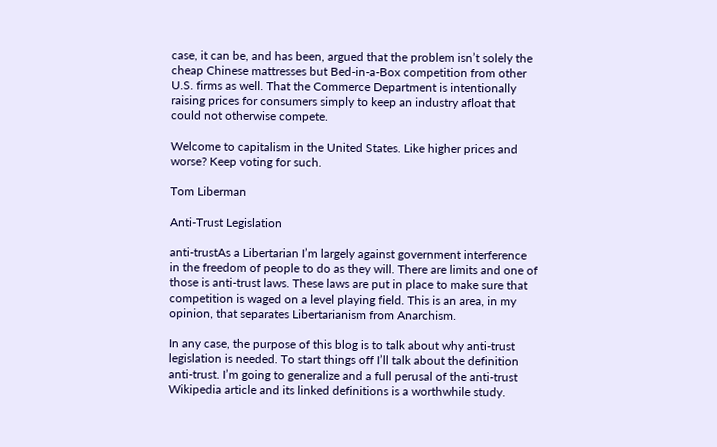case, it can be, and has been, argued that the problem isn’t solely the cheap Chinese mattresses but Bed-in-a-Box competition from other U.S. firms as well. That the Commerce Department is intentionally raising prices for consumers simply to keep an industry afloat that could not otherwise compete.

Welcome to capitalism in the United States. Like higher prices and worse? Keep voting for such.

Tom Liberman

Anti-Trust Legislation

anti-trustAs a Libertarian I’m largely against government interference in the freedom of people to do as they will. There are limits and one of those is anti-trust laws. These laws are put in place to make sure that competition is waged on a level playing field. This is an area, in my opinion, that separates Libertarianism from Anarchism.

In any case, the purpose of this blog is to talk about why anti-trust legislation is needed. To start things off I’ll talk about the definition anti-trust. I’m going to generalize and a full perusal of the anti-trust Wikipedia article and its linked definitions is a worthwhile study.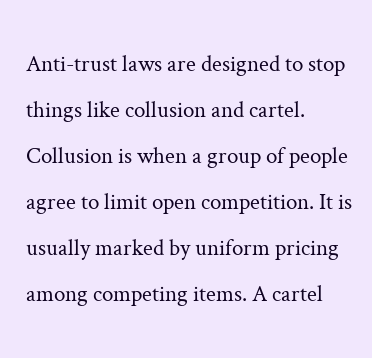Anti-trust laws are designed to stop things like collusion and cartel. Collusion is when a group of people agree to limit open competition. It is usually marked by uniform pricing among competing items. A cartel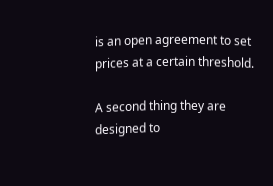is an open agreement to set prices at a certain threshold.

A second thing they are designed to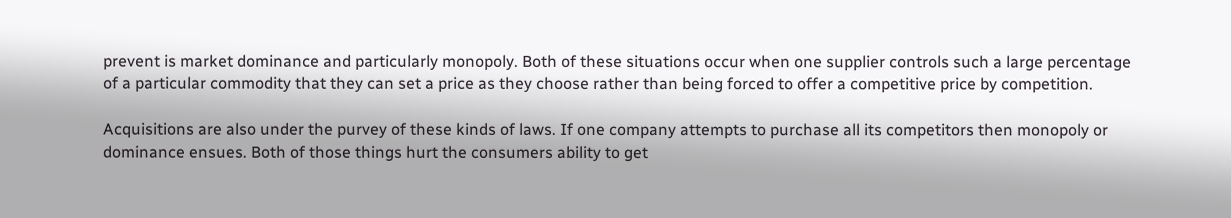prevent is market dominance and particularly monopoly. Both of these situations occur when one supplier controls such a large percentage of a particular commodity that they can set a price as they choose rather than being forced to offer a competitive price by competition.

Acquisitions are also under the purvey of these kinds of laws. If one company attempts to purchase all its competitors then monopoly or dominance ensues. Both of those things hurt the consumers ability to get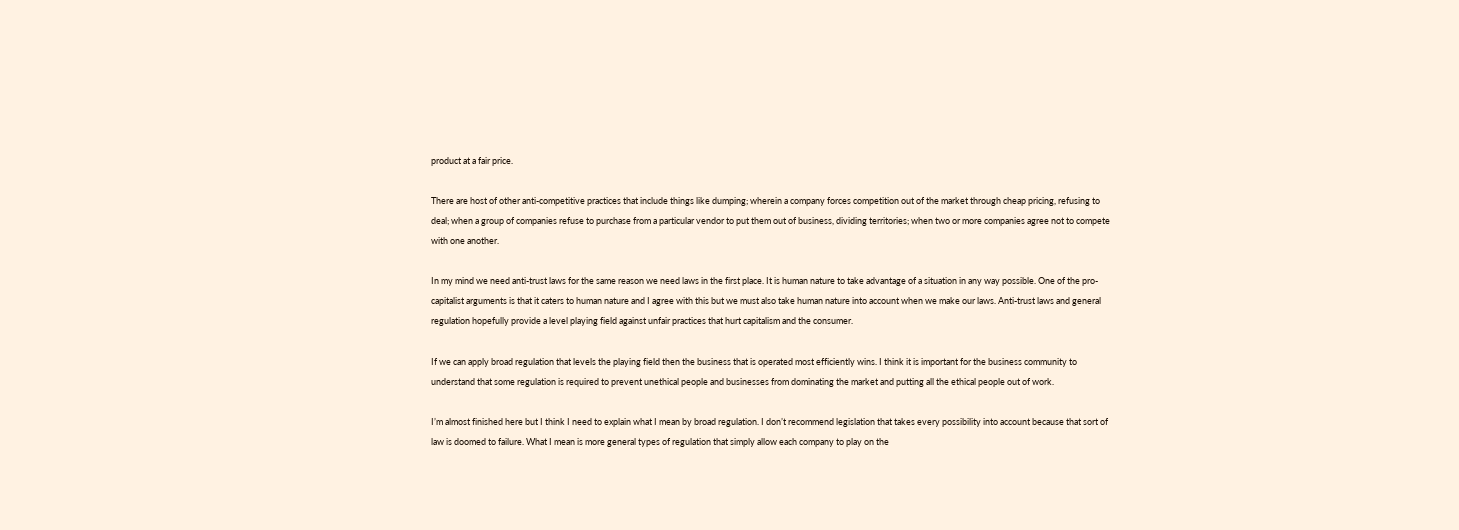product at a fair price.

There are host of other anti-competitive practices that include things like dumping; wherein a company forces competition out of the market through cheap pricing, refusing to deal; when a group of companies refuse to purchase from a particular vendor to put them out of business, dividing territories; when two or more companies agree not to compete with one another.

In my mind we need anti-trust laws for the same reason we need laws in the first place. It is human nature to take advantage of a situation in any way possible. One of the pro-capitalist arguments is that it caters to human nature and I agree with this but we must also take human nature into account when we make our laws. Anti-trust laws and general regulation hopefully provide a level playing field against unfair practices that hurt capitalism and the consumer.

If we can apply broad regulation that levels the playing field then the business that is operated most efficiently wins. I think it is important for the business community to understand that some regulation is required to prevent unethical people and businesses from dominating the market and putting all the ethical people out of work.

I’m almost finished here but I think I need to explain what I mean by broad regulation. I don’t recommend legislation that takes every possibility into account because that sort of law is doomed to failure. What I mean is more general types of regulation that simply allow each company to play on the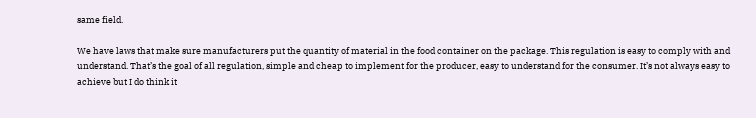same field.

We have laws that make sure manufacturers put the quantity of material in the food container on the package. This regulation is easy to comply with and understand. That’s the goal of all regulation, simple and cheap to implement for the producer, easy to understand for the consumer. It’s not always easy to achieve but I do think it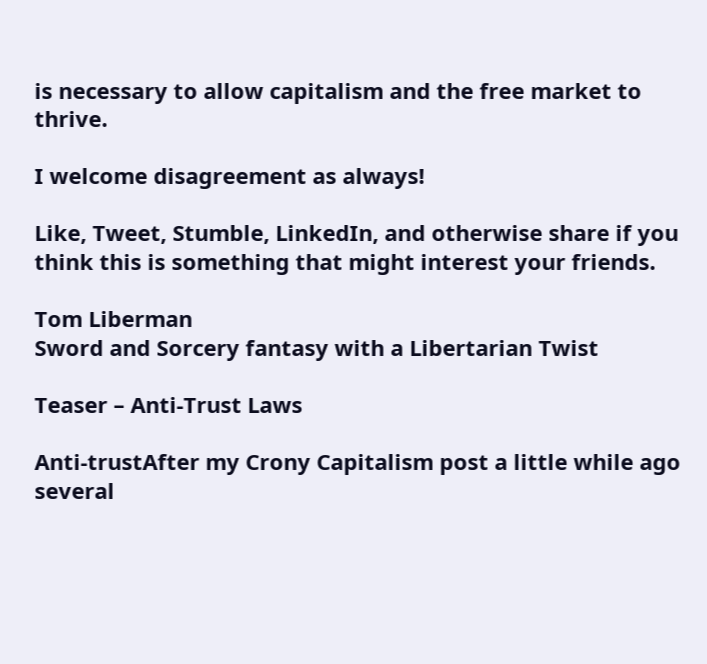is necessary to allow capitalism and the free market to thrive.

I welcome disagreement as always!

Like, Tweet, Stumble, LinkedIn, and otherwise share if you think this is something that might interest your friends.

Tom Liberman
Sword and Sorcery fantasy with a Libertarian Twist

Teaser – Anti-Trust Laws

Anti-trustAfter my Crony Capitalism post a little while ago several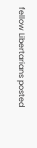fellow Libertarians posted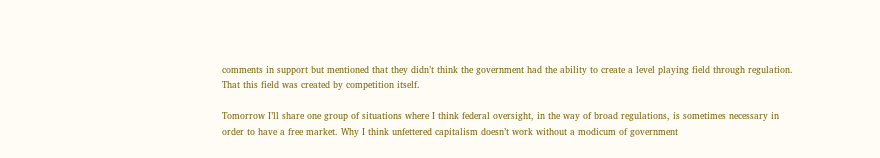comments in support but mentioned that they didn’t think the government had the ability to create a level playing field through regulation. That this field was created by competition itself.

Tomorrow I’ll share one group of situations where I think federal oversight, in the way of broad regulations, is sometimes necessary in order to have a free market. Why I think unfettered capitalism doesn’t work without a modicum of government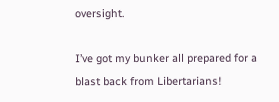oversight.

I’ve got my bunker all prepared for a blast back from Libertarians!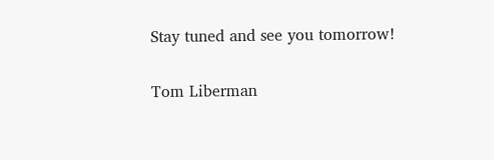Stay tuned and see you tomorrow!

Tom Liberman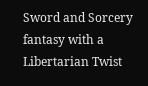Sword and Sorcery fantasy with a Libertarian Twist